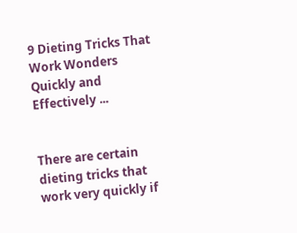9 Dieting Tricks That Work Wonders Quickly and Effectively ...


There are certain dieting tricks that work very quickly if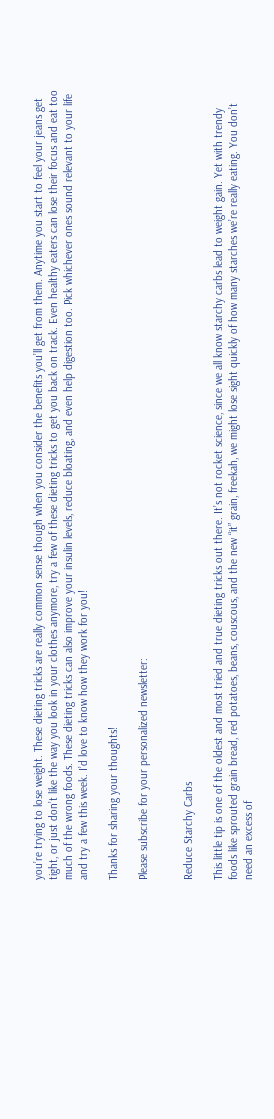you’re trying to lose weight. These dieting tricks are really common sense though when you consider the benefits you’ll get from them. Anytime you start to feel your jeans get tight, or just don’t like the way you look in your clothes anymore, try a few of these dieting tricks to get you back on track. Even healthy eaters can lose their focus and eat too much of the wrong foods. These dieting tricks can also improve your insulin levels, reduce bloating, and even help digestion too. Pick whichever ones sound relevant to your life and try a few this week. I’d love to know how they work for you!

Thanks for sharing your thoughts!

Please subscribe for your personalized newsletter:


Reduce Starchy Carbs

This little tip is one of the oldest and most tried and true dieting tricks out there. It’s not rocket science, since we all know starchy carbs lead to weight gain. Yet with trendy foods like sprouted grain bread, red potatoes, beans, couscous, and the new “it” grain, freekah, we might lose sight quickly of how many starches we’re really eating. You don’t need an excess of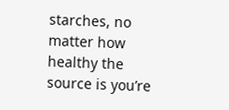starches, no matter how healthy the source is you’re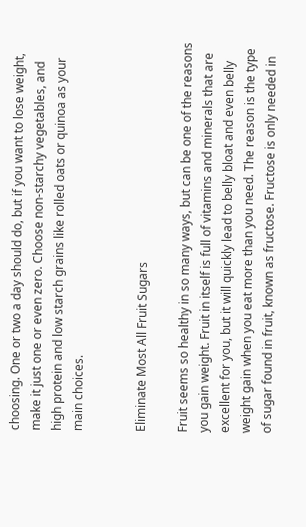choosing. One or two a day should do, but if you want to lose weight, make it just one or even zero. Choose non-starchy vegetables, and high protein and low starch grains like rolled oats or quinoa as your main choices.


Eliminate Most All Fruit Sugars

Fruit seems so healthy in so many ways, but can be one of the reasons you gain weight. Fruit in itself is full of vitamins and minerals that are excellent for you, but it will quickly lead to belly bloat and even belly weight gain when you eat more than you need. The reason is the type of sugar found in fruit, known as fructose. Fructose is only needed in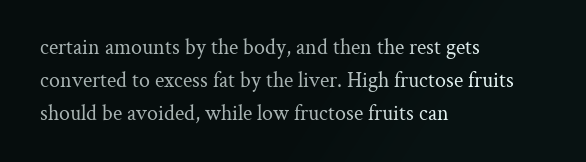certain amounts by the body, and then the rest gets converted to excess fat by the liver. High fructose fruits should be avoided, while low fructose fruits can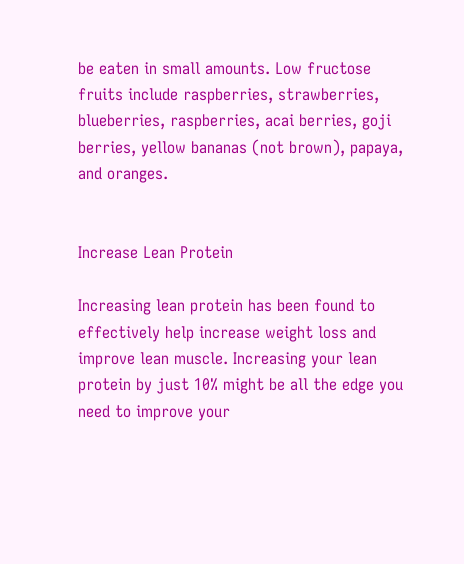be eaten in small amounts. Low fructose fruits include raspberries, strawberries, blueberries, raspberries, acai berries, goji berries, yellow bananas (not brown), papaya, and oranges.


Increase Lean Protein

Increasing lean protein has been found to effectively help increase weight loss and improve lean muscle. Increasing your lean protein by just 10% might be all the edge you need to improve your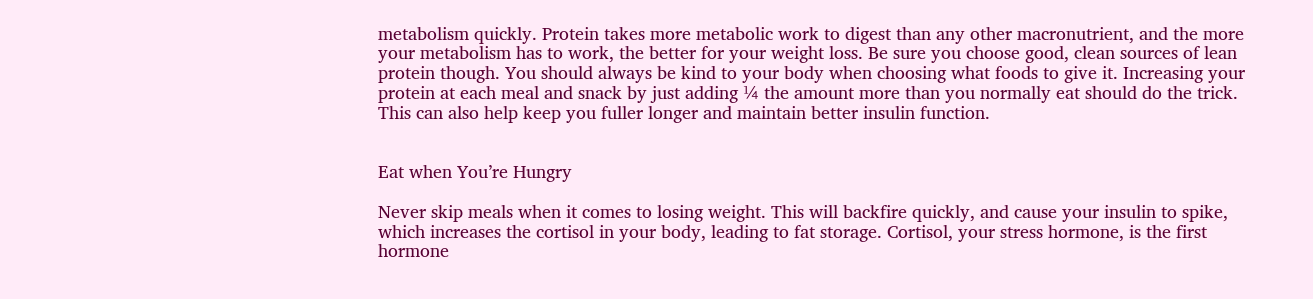metabolism quickly. Protein takes more metabolic work to digest than any other macronutrient, and the more your metabolism has to work, the better for your weight loss. Be sure you choose good, clean sources of lean protein though. You should always be kind to your body when choosing what foods to give it. Increasing your protein at each meal and snack by just adding ¼ the amount more than you normally eat should do the trick. This can also help keep you fuller longer and maintain better insulin function.


Eat when You’re Hungry

Never skip meals when it comes to losing weight. This will backfire quickly, and cause your insulin to spike, which increases the cortisol in your body, leading to fat storage. Cortisol, your stress hormone, is the first hormone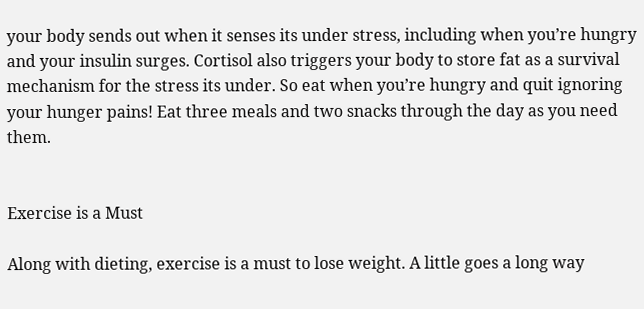your body sends out when it senses its under stress, including when you’re hungry and your insulin surges. Cortisol also triggers your body to store fat as a survival mechanism for the stress its under. So eat when you’re hungry and quit ignoring your hunger pains! Eat three meals and two snacks through the day as you need them.


Exercise is a Must

Along with dieting, exercise is a must to lose weight. A little goes a long way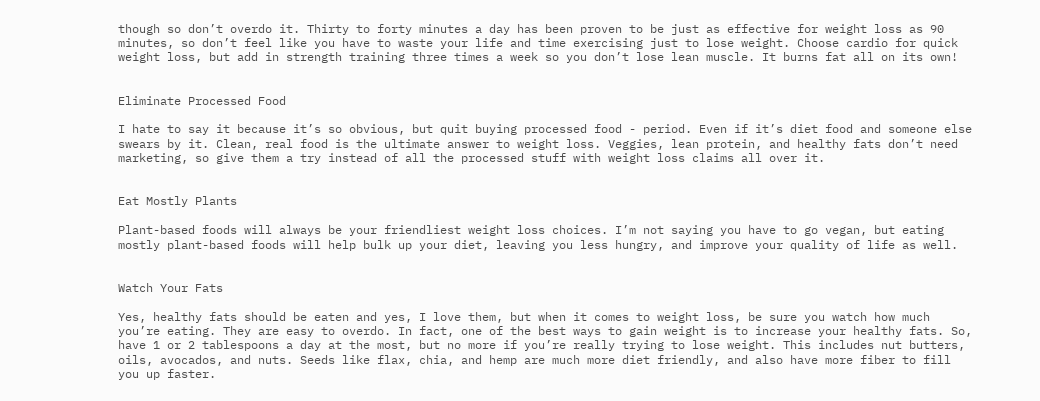though so don’t overdo it. Thirty to forty minutes a day has been proven to be just as effective for weight loss as 90 minutes, so don’t feel like you have to waste your life and time exercising just to lose weight. Choose cardio for quick weight loss, but add in strength training three times a week so you don’t lose lean muscle. It burns fat all on its own!


Eliminate Processed Food

I hate to say it because it’s so obvious, but quit buying processed food - period. Even if it’s diet food and someone else swears by it. Clean, real food is the ultimate answer to weight loss. Veggies, lean protein, and healthy fats don’t need marketing, so give them a try instead of all the processed stuff with weight loss claims all over it.


Eat Mostly Plants

Plant-based foods will always be your friendliest weight loss choices. I’m not saying you have to go vegan, but eating mostly plant-based foods will help bulk up your diet, leaving you less hungry, and improve your quality of life as well.


Watch Your Fats

Yes, healthy fats should be eaten and yes, I love them, but when it comes to weight loss, be sure you watch how much you’re eating. They are easy to overdo. In fact, one of the best ways to gain weight is to increase your healthy fats. So, have 1 or 2 tablespoons a day at the most, but no more if you’re really trying to lose weight. This includes nut butters, oils, avocados, and nuts. Seeds like flax, chia, and hemp are much more diet friendly, and also have more fiber to fill you up faster.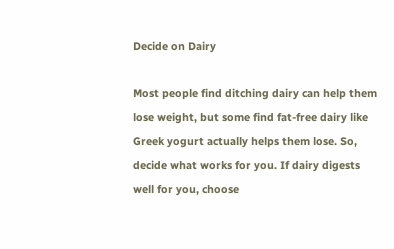Decide on Dairy

Most people find ditching dairy can help them lose weight, but some find fat-free dairy like Greek yogurt actually helps them lose. So, decide what works for you. If dairy digests well for you, choose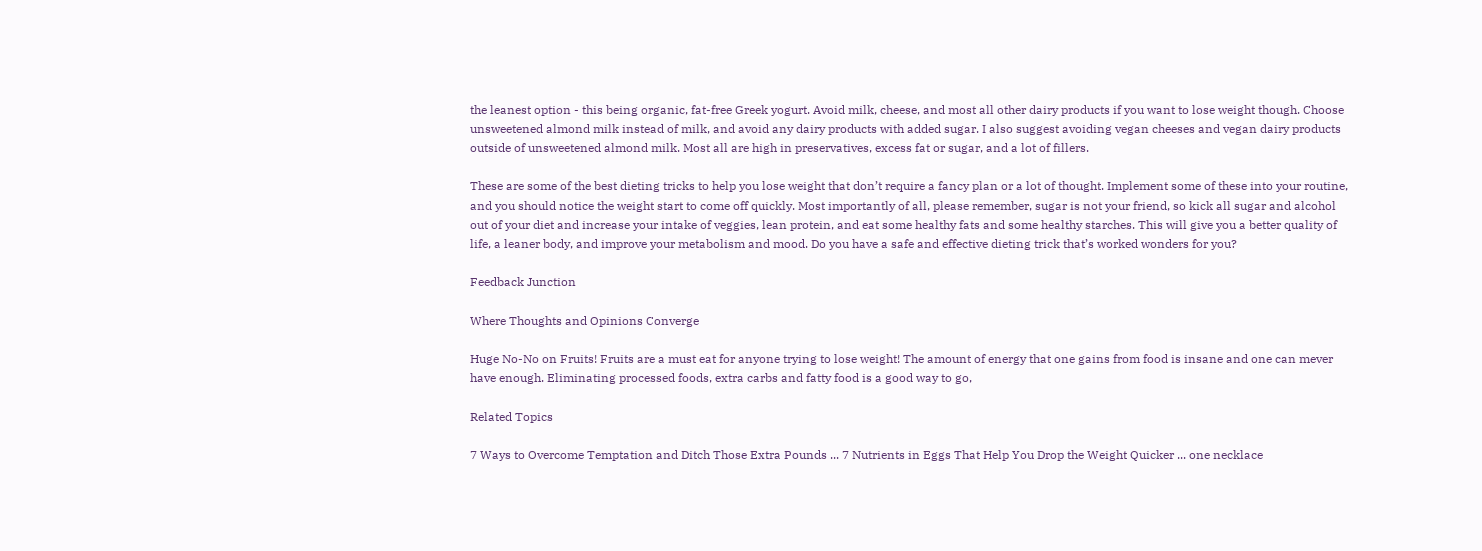the leanest option - this being organic, fat-free Greek yogurt. Avoid milk, cheese, and most all other dairy products if you want to lose weight though. Choose unsweetened almond milk instead of milk, and avoid any dairy products with added sugar. I also suggest avoiding vegan cheeses and vegan dairy products outside of unsweetened almond milk. Most all are high in preservatives, excess fat or sugar, and a lot of fillers.

These are some of the best dieting tricks to help you lose weight that don’t require a fancy plan or a lot of thought. Implement some of these into your routine, and you should notice the weight start to come off quickly. Most importantly of all, please remember, sugar is not your friend, so kick all sugar and alcohol out of your diet and increase your intake of veggies, lean protein, and eat some healthy fats and some healthy starches. This will give you a better quality of life, a leaner body, and improve your metabolism and mood. Do you have a safe and effective dieting trick that’s worked wonders for you?

Feedback Junction

Where Thoughts and Opinions Converge

Huge No-No on Fruits! Fruits are a must eat for anyone trying to lose weight! The amount of energy that one gains from food is insane and one can mever have enough. Eliminating processed foods, extra carbs and fatty food is a good way to go,

Related Topics

7 Ways to Overcome Temptation and Ditch Those Extra Pounds ... 7 Nutrients in Eggs That Help You Drop the Weight Quicker ... one necklace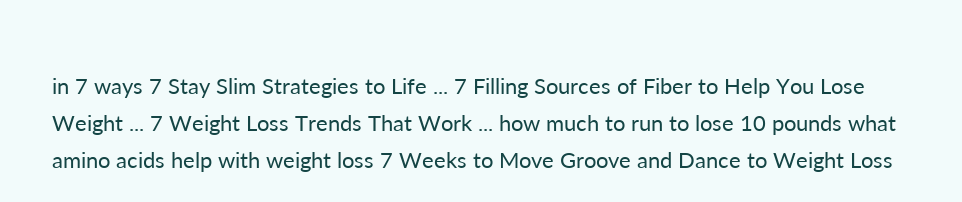in 7 ways 7 Stay Slim Strategies to Life ... 7 Filling Sources of Fiber to Help You Lose Weight ... 7 Weight Loss Trends That Work ... how much to run to lose 10 pounds what amino acids help with weight loss 7 Weeks to Move Groove and Dance to Weight Loss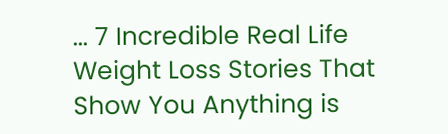... 7 Incredible Real Life Weight Loss Stories That Show You Anything is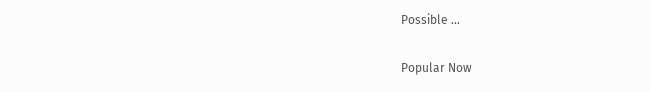Possible ...

Popular Now